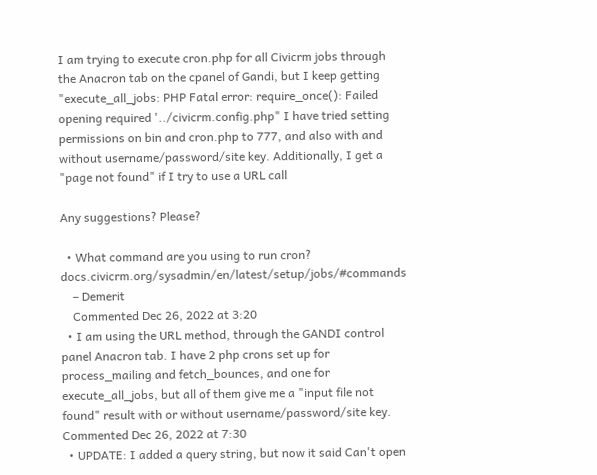I am trying to execute cron.php for all Civicrm jobs through the Anacron tab on the cpanel of Gandi, but I keep getting "execute_all_jobs: PHP Fatal error: require_once(): Failed opening required '../civicrm.config.php" I have tried setting permissions on bin and cron.php to 777, and also with and without username/password/site key. Additionally, I get a "page not found" if I try to use a URL call

Any suggestions? Please?

  • What command are you using to run cron? docs.civicrm.org/sysadmin/en/latest/setup/jobs/#commands
    – Demerit
    Commented Dec 26, 2022 at 3:20
  • I am using the URL method, through the GANDI control panel Anacron tab. I have 2 php crons set up for process_mailing and fetch_bounces, and one for execute_all_jobs, but all of them give me a "input file not found" result with or without username/password/site key. Commented Dec 26, 2022 at 7:30
  • UPDATE: I added a query string, but now it said Can't open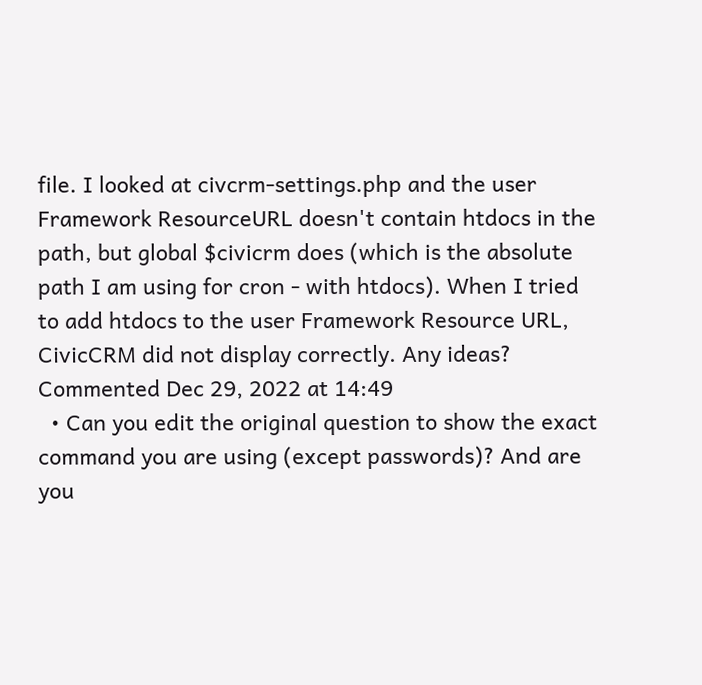file. I looked at civcrm-settings.php and the user Framework ResourceURL doesn't contain htdocs in the path, but global $civicrm does (which is the absolute path I am using for cron - with htdocs). When I tried to add htdocs to the user Framework Resource URL, CivicCRM did not display correctly. Any ideas? Commented Dec 29, 2022 at 14:49
  • Can you edit the original question to show the exact command you are using (except passwords)? And are you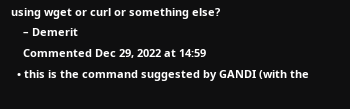using wget or curl or something else?
    – Demerit
    Commented Dec 29, 2022 at 14:59
  • this is the command suggested by GANDI (with the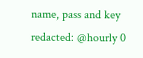name, pass and key redacted: @hourly 0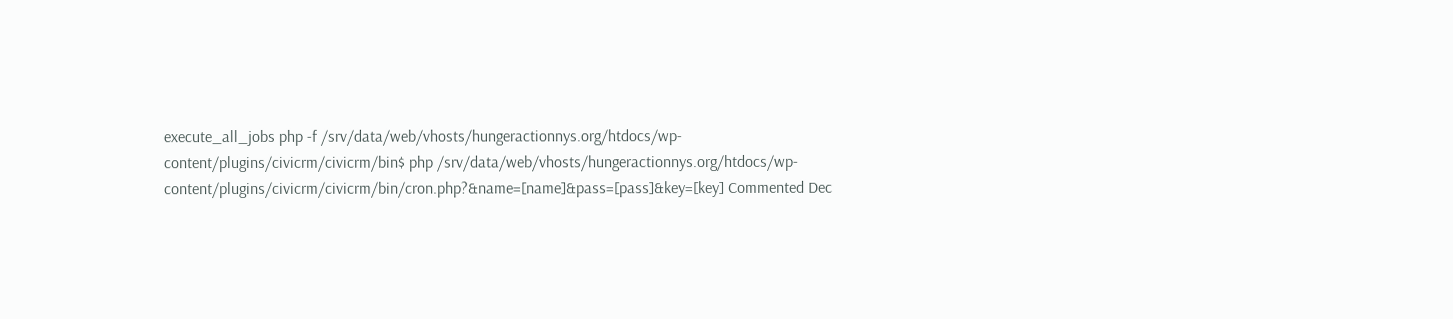execute_all_jobs php -f /srv/data/web/vhosts/hungeractionnys.org/htdocs/wp-content/plugins/civicrm/civicrm/bin$ php /srv/data/web/vhosts/hungeractionnys.org/htdocs/wp-content/plugins/civicrm/civicrm/bin/cron.php?&name=[name]&pass=[pass]&key=[key] Commented Dec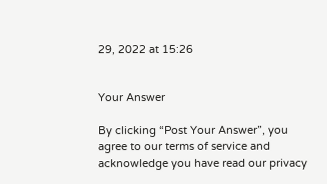29, 2022 at 15:26


Your Answer

By clicking “Post Your Answer”, you agree to our terms of service and acknowledge you have read our privacy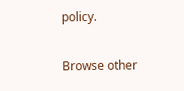policy.

Browse other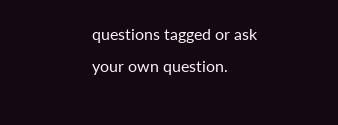questions tagged or ask your own question.